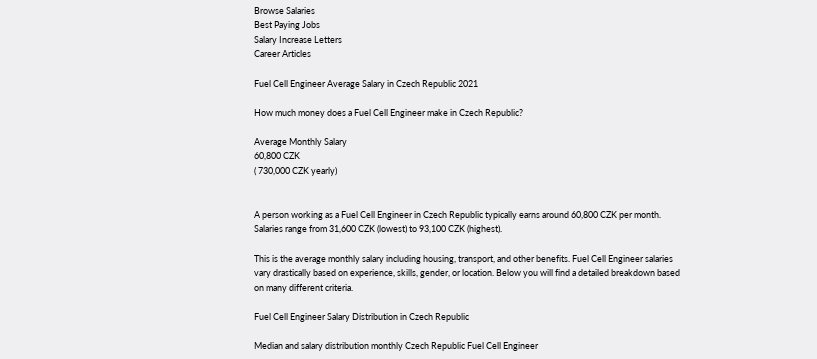Browse Salaries
Best Paying Jobs
Salary Increase Letters
Career Articles

Fuel Cell Engineer Average Salary in Czech Republic 2021

How much money does a Fuel Cell Engineer make in Czech Republic?

Average Monthly Salary
60,800 CZK
( 730,000 CZK yearly)


A person working as a Fuel Cell Engineer in Czech Republic typically earns around 60,800 CZK per month. Salaries range from 31,600 CZK (lowest) to 93,100 CZK (highest).

This is the average monthly salary including housing, transport, and other benefits. Fuel Cell Engineer salaries vary drastically based on experience, skills, gender, or location. Below you will find a detailed breakdown based on many different criteria.

Fuel Cell Engineer Salary Distribution in Czech Republic

Median and salary distribution monthly Czech Republic Fuel Cell Engineer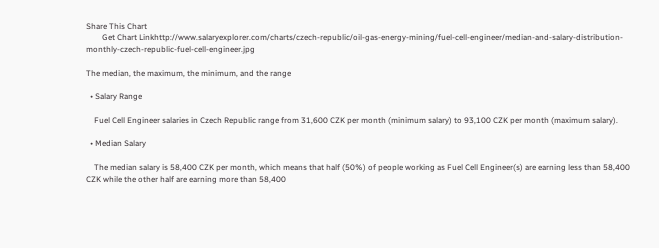Share This Chart
        Get Chart Linkhttp://www.salaryexplorer.com/charts/czech-republic/oil-gas-energy-mining/fuel-cell-engineer/median-and-salary-distribution-monthly-czech-republic-fuel-cell-engineer.jpg

The median, the maximum, the minimum, and the range

  • Salary Range

    Fuel Cell Engineer salaries in Czech Republic range from 31,600 CZK per month (minimum salary) to 93,100 CZK per month (maximum salary).

  • Median Salary

    The median salary is 58,400 CZK per month, which means that half (50%) of people working as Fuel Cell Engineer(s) are earning less than 58,400 CZK while the other half are earning more than 58,400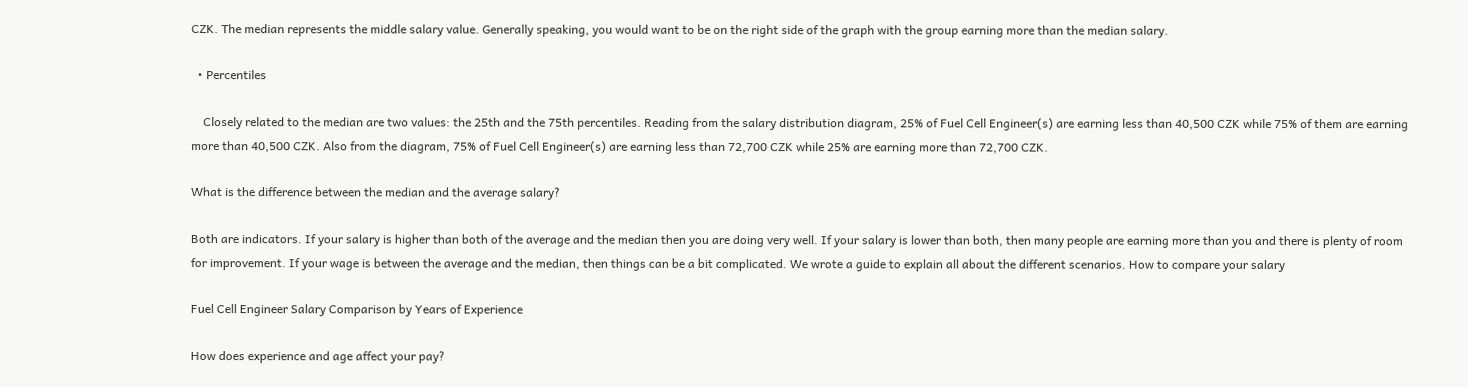CZK. The median represents the middle salary value. Generally speaking, you would want to be on the right side of the graph with the group earning more than the median salary.

  • Percentiles

    Closely related to the median are two values: the 25th and the 75th percentiles. Reading from the salary distribution diagram, 25% of Fuel Cell Engineer(s) are earning less than 40,500 CZK while 75% of them are earning more than 40,500 CZK. Also from the diagram, 75% of Fuel Cell Engineer(s) are earning less than 72,700 CZK while 25% are earning more than 72,700 CZK.

What is the difference between the median and the average salary?

Both are indicators. If your salary is higher than both of the average and the median then you are doing very well. If your salary is lower than both, then many people are earning more than you and there is plenty of room for improvement. If your wage is between the average and the median, then things can be a bit complicated. We wrote a guide to explain all about the different scenarios. How to compare your salary

Fuel Cell Engineer Salary Comparison by Years of Experience

How does experience and age affect your pay?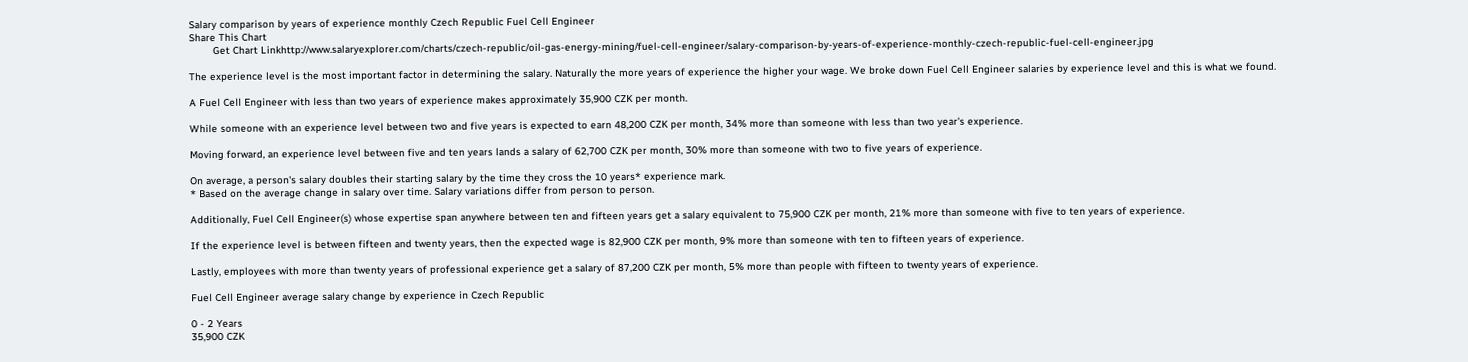Salary comparison by years of experience monthly Czech Republic Fuel Cell Engineer
Share This Chart
        Get Chart Linkhttp://www.salaryexplorer.com/charts/czech-republic/oil-gas-energy-mining/fuel-cell-engineer/salary-comparison-by-years-of-experience-monthly-czech-republic-fuel-cell-engineer.jpg

The experience level is the most important factor in determining the salary. Naturally the more years of experience the higher your wage. We broke down Fuel Cell Engineer salaries by experience level and this is what we found.

A Fuel Cell Engineer with less than two years of experience makes approximately 35,900 CZK per month.

While someone with an experience level between two and five years is expected to earn 48,200 CZK per month, 34% more than someone with less than two year's experience.

Moving forward, an experience level between five and ten years lands a salary of 62,700 CZK per month, 30% more than someone with two to five years of experience.

On average, a person's salary doubles their starting salary by the time they cross the 10 years* experience mark.
* Based on the average change in salary over time. Salary variations differ from person to person.

Additionally, Fuel Cell Engineer(s) whose expertise span anywhere between ten and fifteen years get a salary equivalent to 75,900 CZK per month, 21% more than someone with five to ten years of experience.

If the experience level is between fifteen and twenty years, then the expected wage is 82,900 CZK per month, 9% more than someone with ten to fifteen years of experience.

Lastly, employees with more than twenty years of professional experience get a salary of 87,200 CZK per month, 5% more than people with fifteen to twenty years of experience.

Fuel Cell Engineer average salary change by experience in Czech Republic

0 - 2 Years
35,900 CZK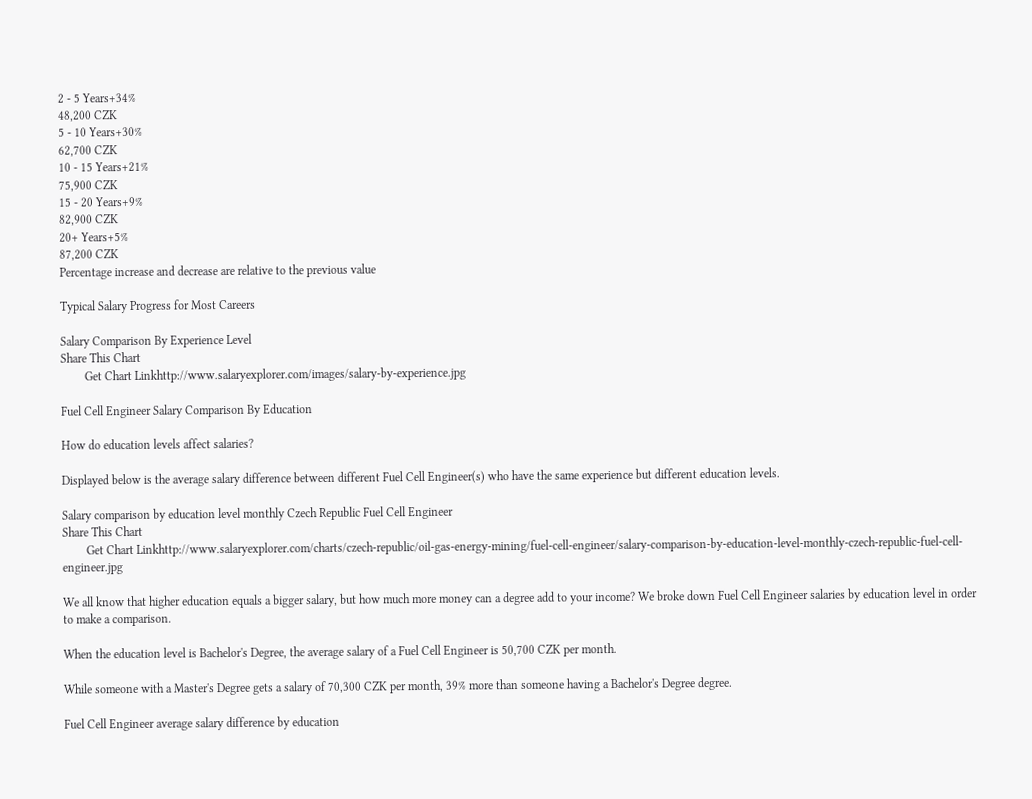2 - 5 Years+34%
48,200 CZK
5 - 10 Years+30%
62,700 CZK
10 - 15 Years+21%
75,900 CZK
15 - 20 Years+9%
82,900 CZK
20+ Years+5%
87,200 CZK
Percentage increase and decrease are relative to the previous value

Typical Salary Progress for Most Careers

Salary Comparison By Experience Level
Share This Chart
        Get Chart Linkhttp://www.salaryexplorer.com/images/salary-by-experience.jpg

Fuel Cell Engineer Salary Comparison By Education

How do education levels affect salaries?

Displayed below is the average salary difference between different Fuel Cell Engineer(s) who have the same experience but different education levels.

Salary comparison by education level monthly Czech Republic Fuel Cell Engineer
Share This Chart
        Get Chart Linkhttp://www.salaryexplorer.com/charts/czech-republic/oil-gas-energy-mining/fuel-cell-engineer/salary-comparison-by-education-level-monthly-czech-republic-fuel-cell-engineer.jpg

We all know that higher education equals a bigger salary, but how much more money can a degree add to your income? We broke down Fuel Cell Engineer salaries by education level in order to make a comparison.

When the education level is Bachelor's Degree, the average salary of a Fuel Cell Engineer is 50,700 CZK per month.

While someone with a Master's Degree gets a salary of 70,300 CZK per month, 39% more than someone having a Bachelor's Degree degree.

Fuel Cell Engineer average salary difference by education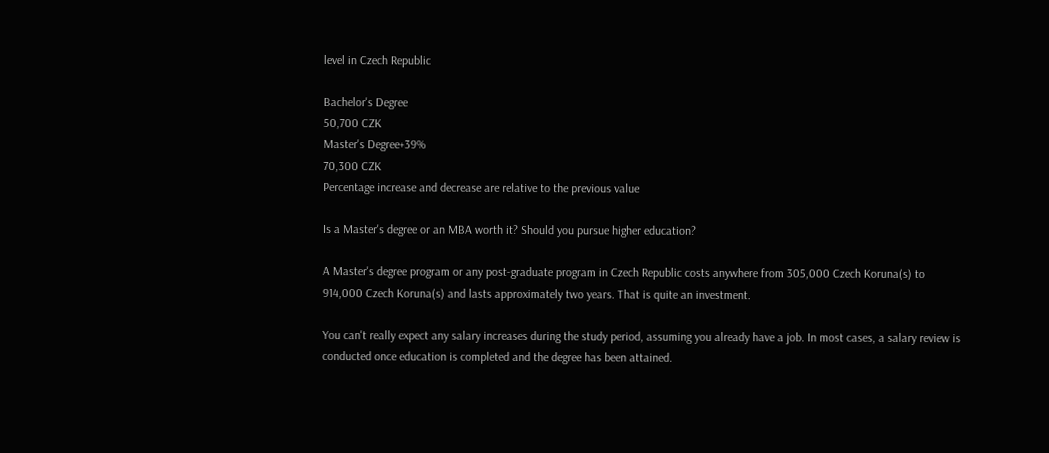level in Czech Republic

Bachelor's Degree
50,700 CZK
Master's Degree+39%
70,300 CZK
Percentage increase and decrease are relative to the previous value

Is a Master's degree or an MBA worth it? Should you pursue higher education?

A Master's degree program or any post-graduate program in Czech Republic costs anywhere from 305,000 Czech Koruna(s) to 914,000 Czech Koruna(s) and lasts approximately two years. That is quite an investment.

You can't really expect any salary increases during the study period, assuming you already have a job. In most cases, a salary review is conducted once education is completed and the degree has been attained.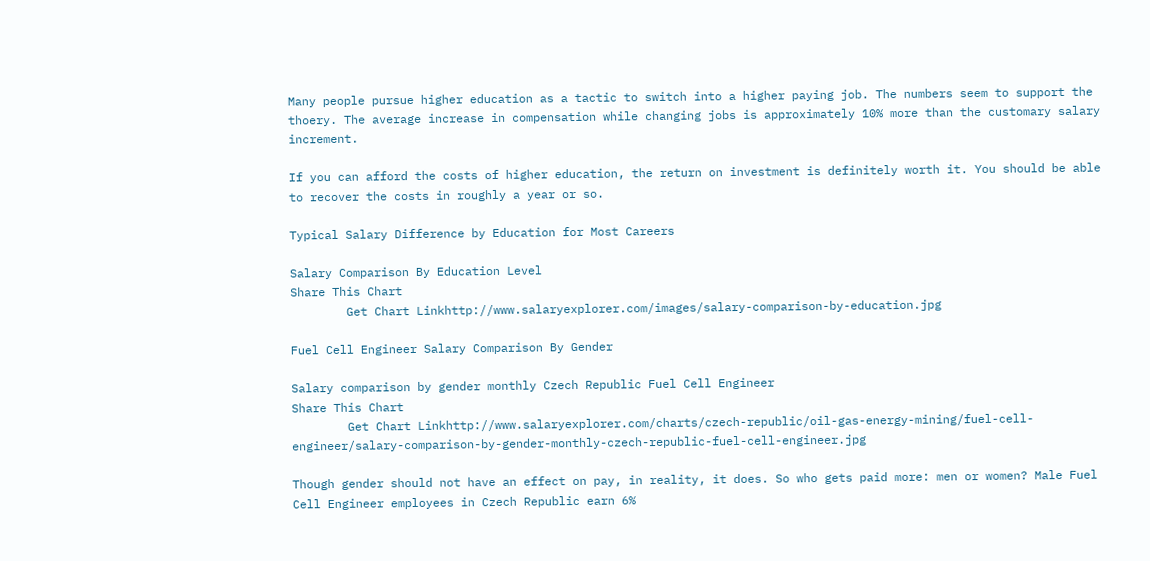Many people pursue higher education as a tactic to switch into a higher paying job. The numbers seem to support the thoery. The average increase in compensation while changing jobs is approximately 10% more than the customary salary increment.

If you can afford the costs of higher education, the return on investment is definitely worth it. You should be able to recover the costs in roughly a year or so.

Typical Salary Difference by Education for Most Careers

Salary Comparison By Education Level
Share This Chart
        Get Chart Linkhttp://www.salaryexplorer.com/images/salary-comparison-by-education.jpg

Fuel Cell Engineer Salary Comparison By Gender

Salary comparison by gender monthly Czech Republic Fuel Cell Engineer
Share This Chart
        Get Chart Linkhttp://www.salaryexplorer.com/charts/czech-republic/oil-gas-energy-mining/fuel-cell-engineer/salary-comparison-by-gender-monthly-czech-republic-fuel-cell-engineer.jpg

Though gender should not have an effect on pay, in reality, it does. So who gets paid more: men or women? Male Fuel Cell Engineer employees in Czech Republic earn 6%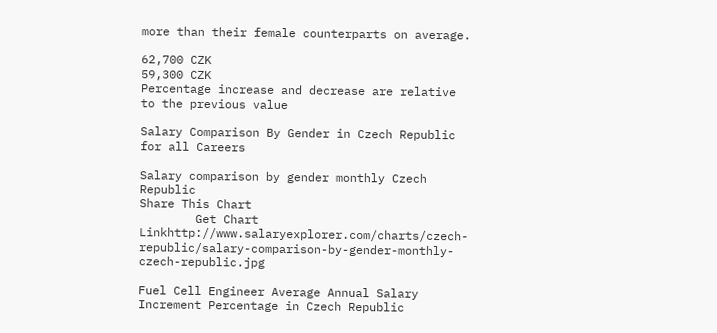more than their female counterparts on average.

62,700 CZK
59,300 CZK
Percentage increase and decrease are relative to the previous value

Salary Comparison By Gender in Czech Republic for all Careers

Salary comparison by gender monthly Czech Republic
Share This Chart
        Get Chart Linkhttp://www.salaryexplorer.com/charts/czech-republic/salary-comparison-by-gender-monthly-czech-republic.jpg

Fuel Cell Engineer Average Annual Salary Increment Percentage in Czech Republic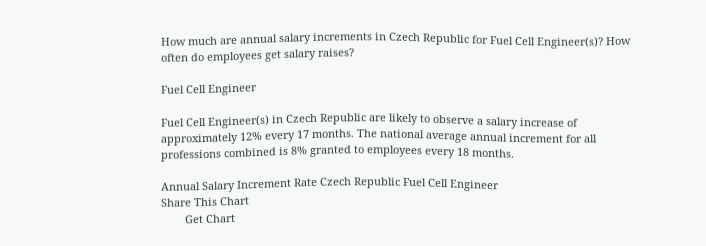How much are annual salary increments in Czech Republic for Fuel Cell Engineer(s)? How often do employees get salary raises?

Fuel Cell Engineer

Fuel Cell Engineer(s) in Czech Republic are likely to observe a salary increase of approximately 12% every 17 months. The national average annual increment for all professions combined is 8% granted to employees every 18 months.

Annual Salary Increment Rate Czech Republic Fuel Cell Engineer
Share This Chart
        Get Chart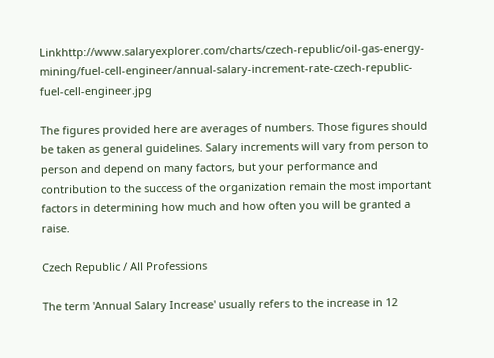Linkhttp://www.salaryexplorer.com/charts/czech-republic/oil-gas-energy-mining/fuel-cell-engineer/annual-salary-increment-rate-czech-republic-fuel-cell-engineer.jpg

The figures provided here are averages of numbers. Those figures should be taken as general guidelines. Salary increments will vary from person to person and depend on many factors, but your performance and contribution to the success of the organization remain the most important factors in determining how much and how often you will be granted a raise.

Czech Republic / All Professions

The term 'Annual Salary Increase' usually refers to the increase in 12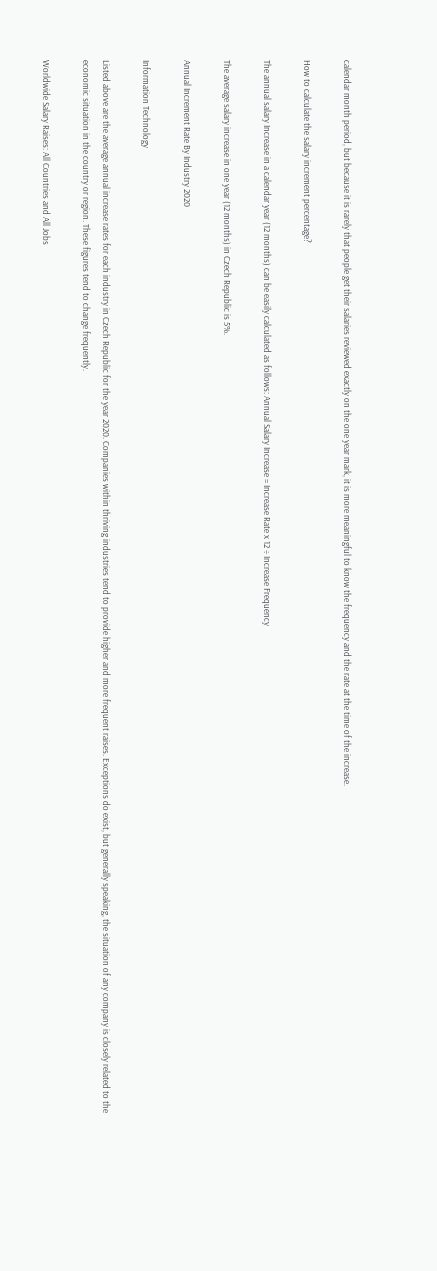calendar month period, but because it is rarely that people get their salaries reviewed exactly on the one year mark, it is more meaningful to know the frequency and the rate at the time of the increase.

How to calculate the salary increment percentage?

The annual salary Increase in a calendar year (12 months) can be easily calculated as follows: Annual Salary Increase = Increase Rate x 12 ÷ Increase Frequency

The average salary increase in one year (12 months) in Czech Republic is 5%.

Annual Increment Rate By Industry 2020

Information Technology

Listed above are the average annual increase rates for each industry in Czech Republic for the year 2020. Companies within thriving industries tend to provide higher and more frequent raises. Exceptions do exist, but generally speaking, the situation of any company is closely related to the economic situation in the country or region. These figures tend to change frequently.

Worldwide Salary Raises: All Countries and All Jobs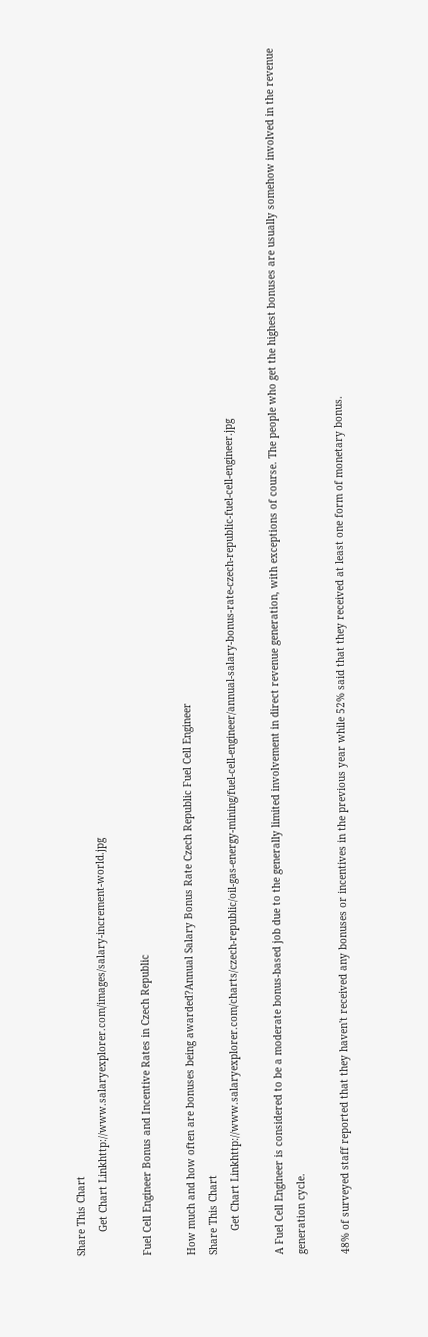Share This Chart
        Get Chart Linkhttp://www.salaryexplorer.com/images/salary-increment-world.jpg

Fuel Cell Engineer Bonus and Incentive Rates in Czech Republic

How much and how often are bonuses being awarded?Annual Salary Bonus Rate Czech Republic Fuel Cell Engineer
Share This Chart
        Get Chart Linkhttp://www.salaryexplorer.com/charts/czech-republic/oil-gas-energy-mining/fuel-cell-engineer/annual-salary-bonus-rate-czech-republic-fuel-cell-engineer.jpg

A Fuel Cell Engineer is considered to be a moderate bonus-based job due to the generally limited involvement in direct revenue generation, with exceptions of course. The people who get the highest bonuses are usually somehow involved in the revenue generation cycle.

48% of surveyed staff reported that they haven't received any bonuses or incentives in the previous year while 52% said that they received at least one form of monetary bonus.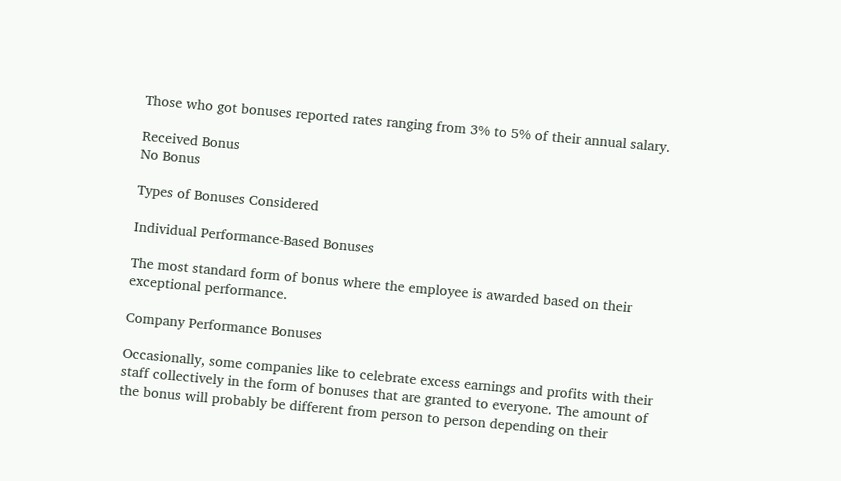Those who got bonuses reported rates ranging from 3% to 5% of their annual salary.

Received Bonus
No Bonus

Types of Bonuses Considered

Individual Performance-Based Bonuses

The most standard form of bonus where the employee is awarded based on their exceptional performance.

Company Performance Bonuses

Occasionally, some companies like to celebrate excess earnings and profits with their staff collectively in the form of bonuses that are granted to everyone. The amount of the bonus will probably be different from person to person depending on their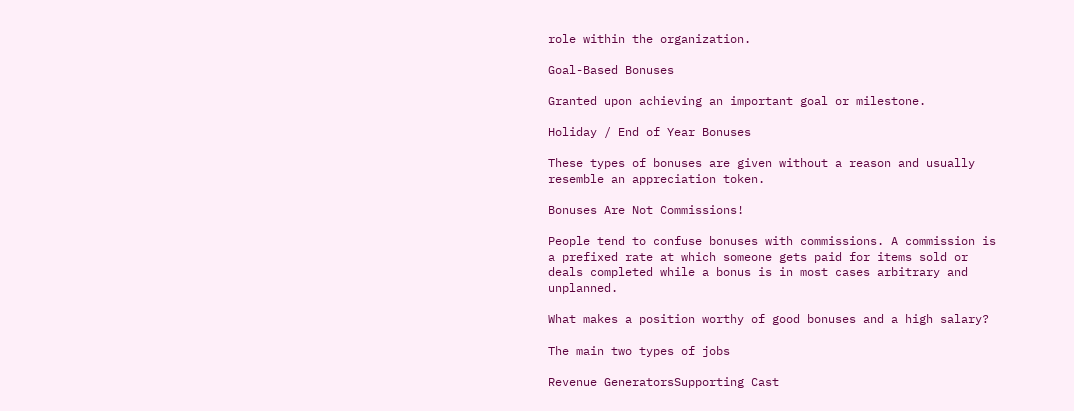role within the organization.

Goal-Based Bonuses

Granted upon achieving an important goal or milestone.

Holiday / End of Year Bonuses

These types of bonuses are given without a reason and usually resemble an appreciation token.

Bonuses Are Not Commissions!

People tend to confuse bonuses with commissions. A commission is a prefixed rate at which someone gets paid for items sold or deals completed while a bonus is in most cases arbitrary and unplanned.

What makes a position worthy of good bonuses and a high salary?

The main two types of jobs

Revenue GeneratorsSupporting Cast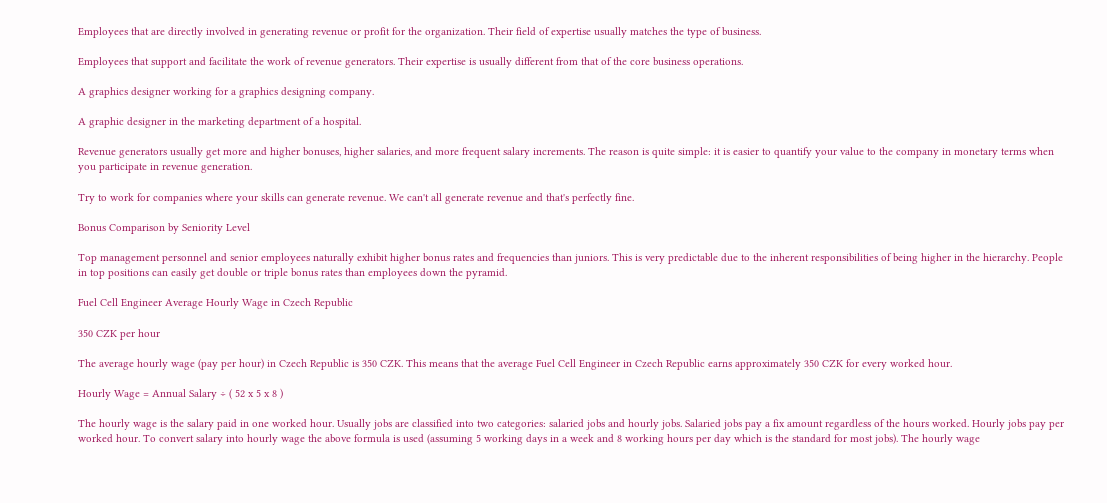Employees that are directly involved in generating revenue or profit for the organization. Their field of expertise usually matches the type of business.

Employees that support and facilitate the work of revenue generators. Their expertise is usually different from that of the core business operations.

A graphics designer working for a graphics designing company.

A graphic designer in the marketing department of a hospital.

Revenue generators usually get more and higher bonuses, higher salaries, and more frequent salary increments. The reason is quite simple: it is easier to quantify your value to the company in monetary terms when you participate in revenue generation.

Try to work for companies where your skills can generate revenue. We can't all generate revenue and that's perfectly fine.

Bonus Comparison by Seniority Level

Top management personnel and senior employees naturally exhibit higher bonus rates and frequencies than juniors. This is very predictable due to the inherent responsibilities of being higher in the hierarchy. People in top positions can easily get double or triple bonus rates than employees down the pyramid.

Fuel Cell Engineer Average Hourly Wage in Czech Republic

350 CZK per hour

The average hourly wage (pay per hour) in Czech Republic is 350 CZK. This means that the average Fuel Cell Engineer in Czech Republic earns approximately 350 CZK for every worked hour.

Hourly Wage = Annual Salary ÷ ( 52 x 5 x 8 )

The hourly wage is the salary paid in one worked hour. Usually jobs are classified into two categories: salaried jobs and hourly jobs. Salaried jobs pay a fix amount regardless of the hours worked. Hourly jobs pay per worked hour. To convert salary into hourly wage the above formula is used (assuming 5 working days in a week and 8 working hours per day which is the standard for most jobs). The hourly wage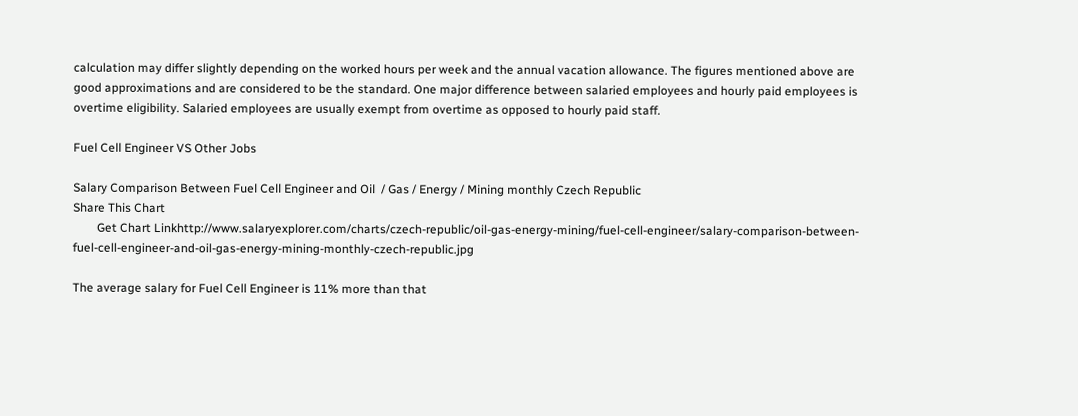calculation may differ slightly depending on the worked hours per week and the annual vacation allowance. The figures mentioned above are good approximations and are considered to be the standard. One major difference between salaried employees and hourly paid employees is overtime eligibility. Salaried employees are usually exempt from overtime as opposed to hourly paid staff.

Fuel Cell Engineer VS Other Jobs

Salary Comparison Between Fuel Cell Engineer and Oil  / Gas / Energy / Mining monthly Czech Republic
Share This Chart
        Get Chart Linkhttp://www.salaryexplorer.com/charts/czech-republic/oil-gas-energy-mining/fuel-cell-engineer/salary-comparison-between-fuel-cell-engineer-and-oil-gas-energy-mining-monthly-czech-republic.jpg

The average salary for Fuel Cell Engineer is 11% more than that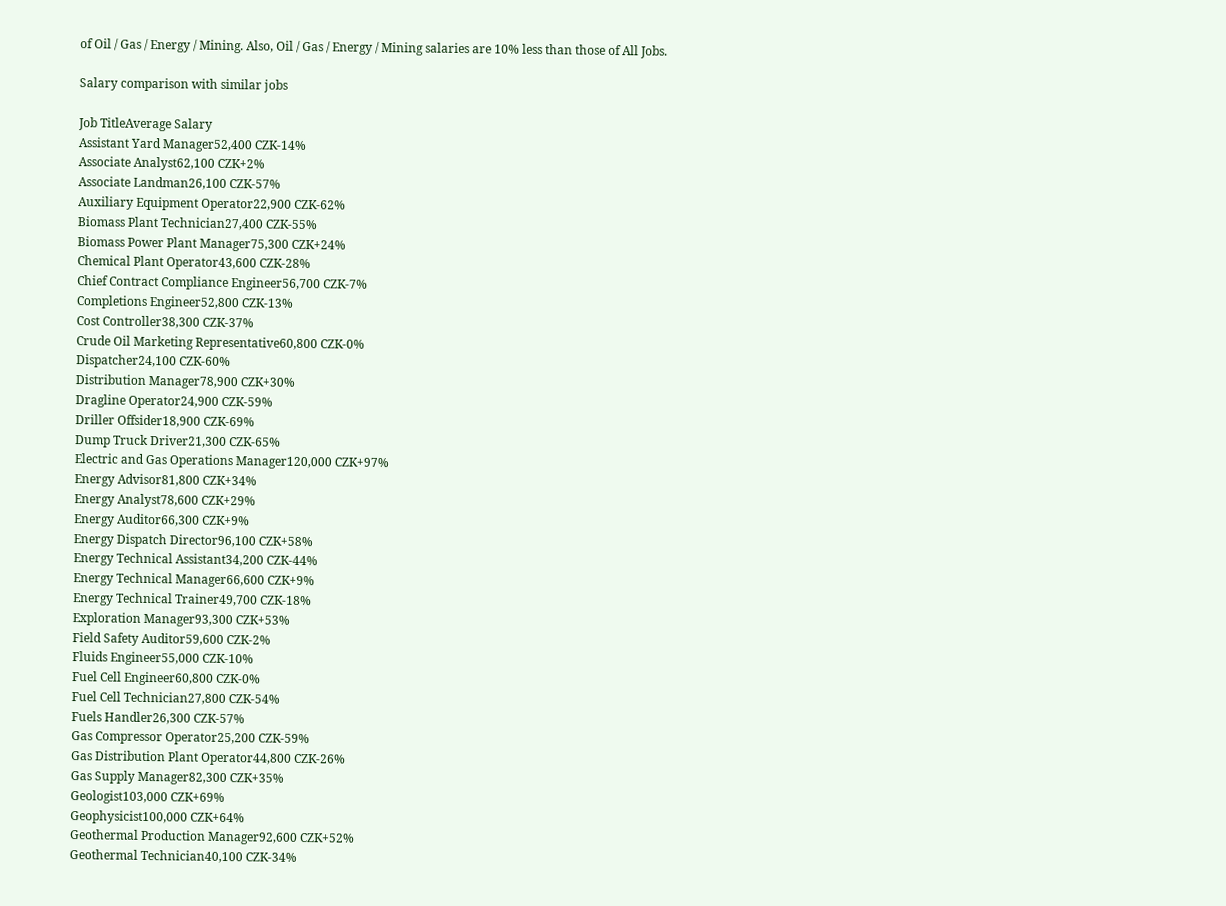of Oil / Gas / Energy / Mining. Also, Oil / Gas / Energy / Mining salaries are 10% less than those of All Jobs.

Salary comparison with similar jobs

Job TitleAverage Salary
Assistant Yard Manager52,400 CZK-14%
Associate Analyst62,100 CZK+2%
Associate Landman26,100 CZK-57%
Auxiliary Equipment Operator22,900 CZK-62%
Biomass Plant Technician27,400 CZK-55%
Biomass Power Plant Manager75,300 CZK+24%
Chemical Plant Operator43,600 CZK-28%
Chief Contract Compliance Engineer56,700 CZK-7%
Completions Engineer52,800 CZK-13%
Cost Controller38,300 CZK-37%
Crude Oil Marketing Representative60,800 CZK-0%
Dispatcher24,100 CZK-60%
Distribution Manager78,900 CZK+30%
Dragline Operator24,900 CZK-59%
Driller Offsider18,900 CZK-69%
Dump Truck Driver21,300 CZK-65%
Electric and Gas Operations Manager120,000 CZK+97%
Energy Advisor81,800 CZK+34%
Energy Analyst78,600 CZK+29%
Energy Auditor66,300 CZK+9%
Energy Dispatch Director96,100 CZK+58%
Energy Technical Assistant34,200 CZK-44%
Energy Technical Manager66,600 CZK+9%
Energy Technical Trainer49,700 CZK-18%
Exploration Manager93,300 CZK+53%
Field Safety Auditor59,600 CZK-2%
Fluids Engineer55,000 CZK-10%
Fuel Cell Engineer60,800 CZK-0%
Fuel Cell Technician27,800 CZK-54%
Fuels Handler26,300 CZK-57%
Gas Compressor Operator25,200 CZK-59%
Gas Distribution Plant Operator44,800 CZK-26%
Gas Supply Manager82,300 CZK+35%
Geologist103,000 CZK+69%
Geophysicist100,000 CZK+64%
Geothermal Production Manager92,600 CZK+52%
Geothermal Technician40,100 CZK-34%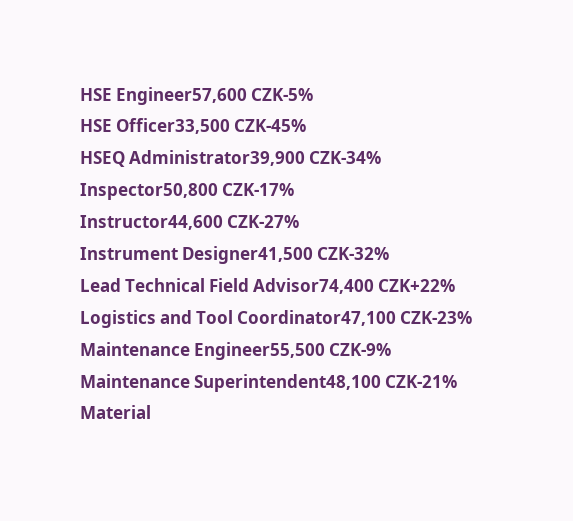HSE Engineer57,600 CZK-5%
HSE Officer33,500 CZK-45%
HSEQ Administrator39,900 CZK-34%
Inspector50,800 CZK-17%
Instructor44,600 CZK-27%
Instrument Designer41,500 CZK-32%
Lead Technical Field Advisor74,400 CZK+22%
Logistics and Tool Coordinator47,100 CZK-23%
Maintenance Engineer55,500 CZK-9%
Maintenance Superintendent48,100 CZK-21%
Material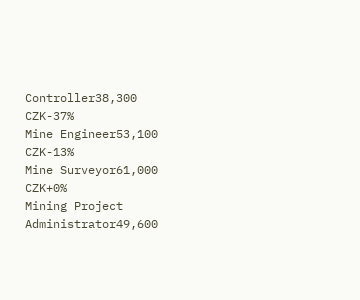Controller38,300 CZK-37%
Mine Engineer53,100 CZK-13%
Mine Surveyor61,000 CZK+0%
Mining Project Administrator49,600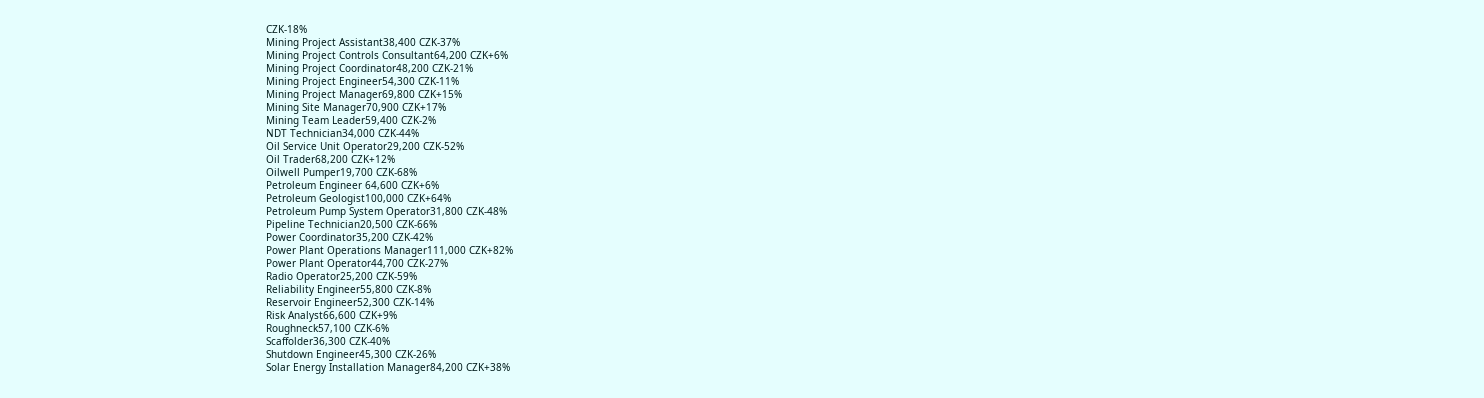CZK-18%
Mining Project Assistant38,400 CZK-37%
Mining Project Controls Consultant64,200 CZK+6%
Mining Project Coordinator48,200 CZK-21%
Mining Project Engineer54,300 CZK-11%
Mining Project Manager69,800 CZK+15%
Mining Site Manager70,900 CZK+17%
Mining Team Leader59,400 CZK-2%
NDT Technician34,000 CZK-44%
Oil Service Unit Operator29,200 CZK-52%
Oil Trader68,200 CZK+12%
Oilwell Pumper19,700 CZK-68%
Petroleum Engineer 64,600 CZK+6%
Petroleum Geologist100,000 CZK+64%
Petroleum Pump System Operator31,800 CZK-48%
Pipeline Technician20,500 CZK-66%
Power Coordinator35,200 CZK-42%
Power Plant Operations Manager111,000 CZK+82%
Power Plant Operator44,700 CZK-27%
Radio Operator25,200 CZK-59%
Reliability Engineer55,800 CZK-8%
Reservoir Engineer52,300 CZK-14%
Risk Analyst66,600 CZK+9%
Roughneck57,100 CZK-6%
Scaffolder36,300 CZK-40%
Shutdown Engineer45,300 CZK-26%
Solar Energy Installation Manager84,200 CZK+38%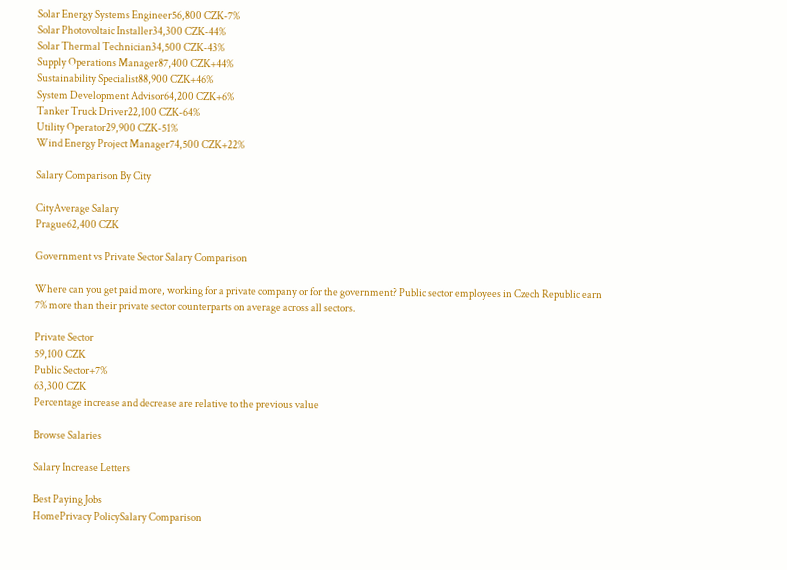Solar Energy Systems Engineer56,800 CZK-7%
Solar Photovoltaic Installer34,300 CZK-44%
Solar Thermal Technician34,500 CZK-43%
Supply Operations Manager87,400 CZK+44%
Sustainability Specialist88,900 CZK+46%
System Development Advisor64,200 CZK+6%
Tanker Truck Driver22,100 CZK-64%
Utility Operator29,900 CZK-51%
Wind Energy Project Manager74,500 CZK+22%

Salary Comparison By City

CityAverage Salary
Prague62,400 CZK

Government vs Private Sector Salary Comparison

Where can you get paid more, working for a private company or for the government? Public sector employees in Czech Republic earn 7% more than their private sector counterparts on average across all sectors.

Private Sector
59,100 CZK
Public Sector+7%
63,300 CZK
Percentage increase and decrease are relative to the previous value

Browse Salaries

Salary Increase Letters

Best Paying Jobs
HomePrivacy PolicySalary Comparison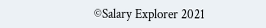©Salary Explorer 2021